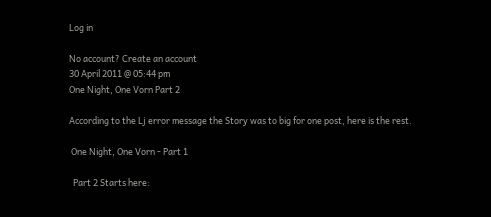Log in

No account? Create an account
30 April 2011 @ 05:44 pm
One Night, One Vorn Part 2

According to the Lj error message the Story was to big for one post, here is the rest.

 One Night, One Vorn - Part 1

  Part 2 Starts here: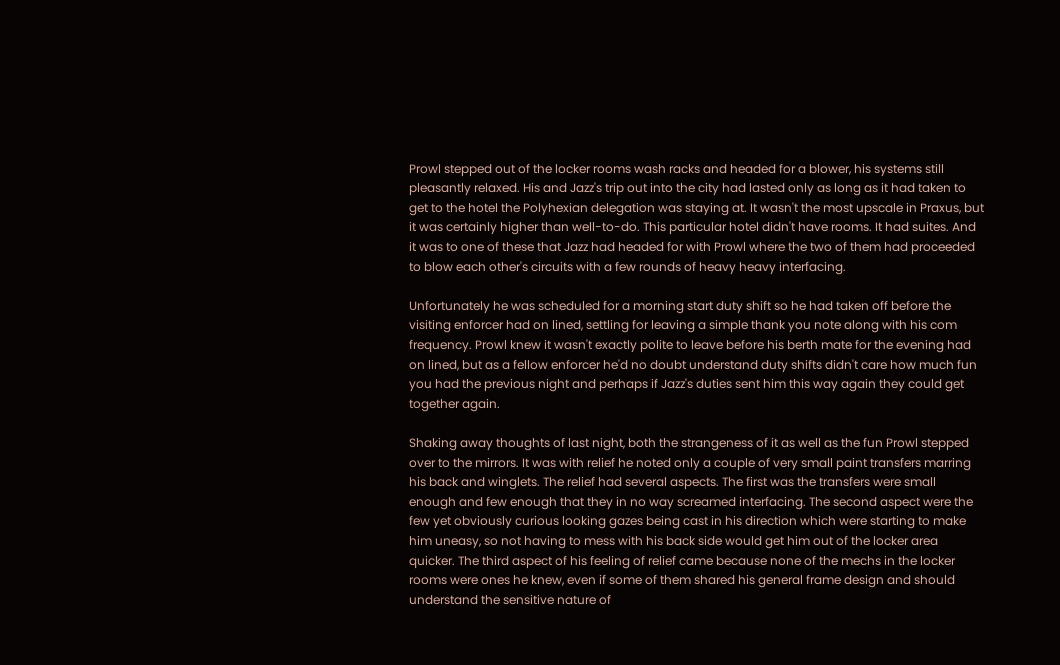Prowl stepped out of the locker rooms wash racks and headed for a blower, his systems still pleasantly relaxed. His and Jazz's trip out into the city had lasted only as long as it had taken to get to the hotel the Polyhexian delegation was staying at. It wasn't the most upscale in Praxus, but it was certainly higher than well-to-do. This particular hotel didn't have rooms. It had suites. And it was to one of these that Jazz had headed for with Prowl where the two of them had proceeded to blow each other's circuits with a few rounds of heavy heavy interfacing.

Unfortunately he was scheduled for a morning start duty shift so he had taken off before the visiting enforcer had on lined, settling for leaving a simple thank you note along with his com frequency. Prowl knew it wasn't exactly polite to leave before his berth mate for the evening had on lined, but as a fellow enforcer he'd no doubt understand duty shifts didn't care how much fun you had the previous night and perhaps if Jazz's duties sent him this way again they could get together again.

Shaking away thoughts of last night, both the strangeness of it as well as the fun Prowl stepped over to the mirrors. It was with relief he noted only a couple of very small paint transfers marring his back and winglets. The relief had several aspects. The first was the transfers were small enough and few enough that they in no way screamed interfacing. The second aspect were the few yet obviously curious looking gazes being cast in his direction which were starting to make him uneasy, so not having to mess with his back side would get him out of the locker area quicker. The third aspect of his feeling of relief came because none of the mechs in the locker rooms were ones he knew, even if some of them shared his general frame design and should understand the sensitive nature of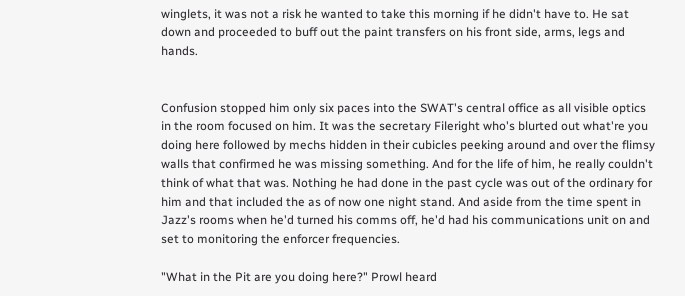winglets, it was not a risk he wanted to take this morning if he didn't have to. He sat down and proceeded to buff out the paint transfers on his front side, arms, legs and hands.


Confusion stopped him only six paces into the SWAT's central office as all visible optics in the room focused on him. It was the secretary Fileright who's blurted out what're you doing here followed by mechs hidden in their cubicles peeking around and over the flimsy walls that confirmed he was missing something. And for the life of him, he really couldn't think of what that was. Nothing he had done in the past cycle was out of the ordinary for him and that included the as of now one night stand. And aside from the time spent in Jazz's rooms when he'd turned his comms off, he'd had his communications unit on and set to monitoring the enforcer frequencies.

"What in the Pit are you doing here?" Prowl heard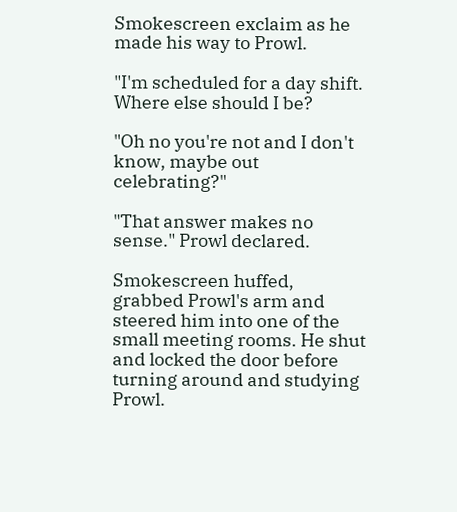Smokescreen exclaim as he made his way to Prowl.

"I'm scheduled for a day shift. Where else should I be?

"Oh no you're not and I don't know, maybe out celebrating?"

"That answer makes no sense." Prowl declared.

Smokescreen huffed, grabbed Prowl's arm and steered him into one of the small meeting rooms. He shut and locked the door before turning around and studying Prowl.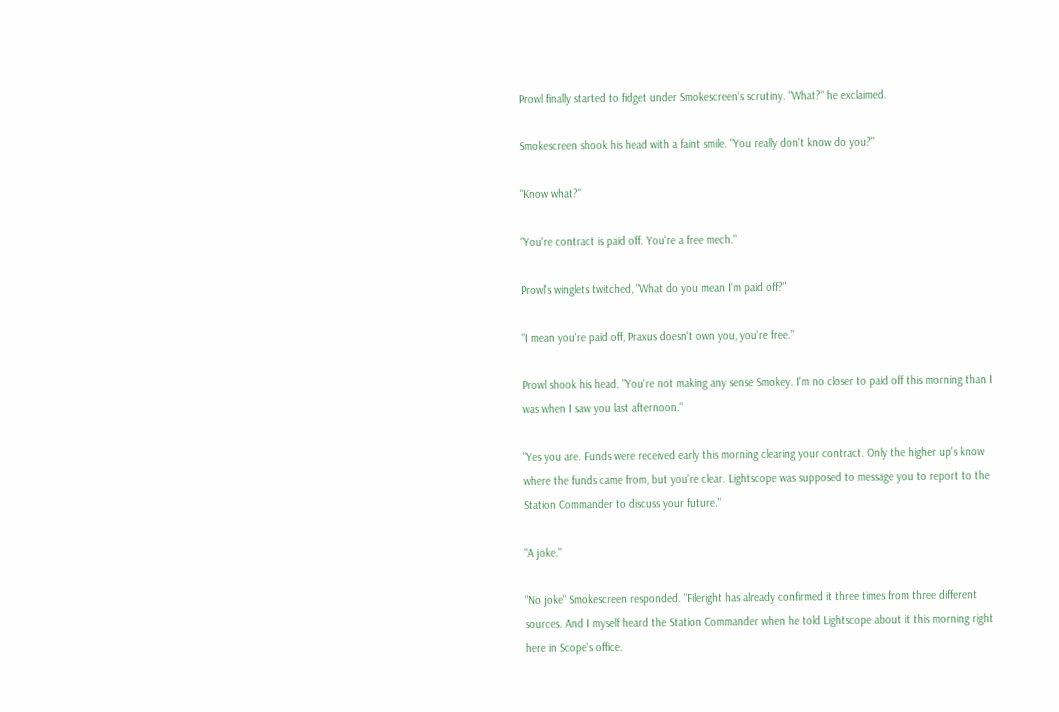Prowl finally started to fidget under Smokescreen's scrutiny. "What?" he exclaimed.

Smokescreen shook his head with a faint smile. "You really don't know do you?"

"Know what?"

"You're contract is paid off. You're a free mech."

Prowl's winglets twitched, "What do you mean I'm paid off?"

"I mean you're paid off, Praxus doesn't own you, you're free."

Prowl shook his head. "You're not making any sense Smokey. I'm no closer to paid off this morning than I was when I saw you last afternoon."

"Yes you are. Funds were received early this morning clearing your contract. Only the higher up's know where the funds came from, but you're clear. Lightscope was supposed to message you to report to the Station Commander to discuss your future."

"A joke."

"No joke" Smokescreen responded. "Fileright has already confirmed it three times from three different sources. And I myself heard the Station Commander when he told Lightscope about it this morning right here in Scope's office.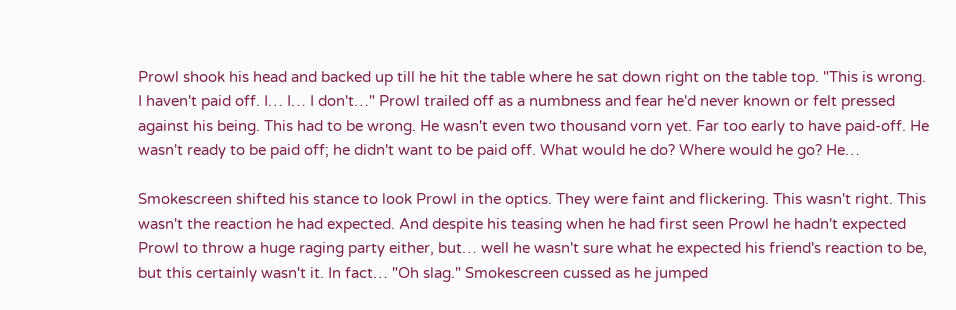Prowl shook his head and backed up till he hit the table where he sat down right on the table top. "This is wrong. I haven't paid off. I… I… I don't…" Prowl trailed off as a numbness and fear he'd never known or felt pressed against his being. This had to be wrong. He wasn't even two thousand vorn yet. Far too early to have paid-off. He wasn't ready to be paid off; he didn't want to be paid off. What would he do? Where would he go? He…

Smokescreen shifted his stance to look Prowl in the optics. They were faint and flickering. This wasn't right. This wasn't the reaction he had expected. And despite his teasing when he had first seen Prowl he hadn't expected Prowl to throw a huge raging party either, but… well he wasn't sure what he expected his friend's reaction to be, but this certainly wasn't it. In fact… "Oh slag." Smokescreen cussed as he jumped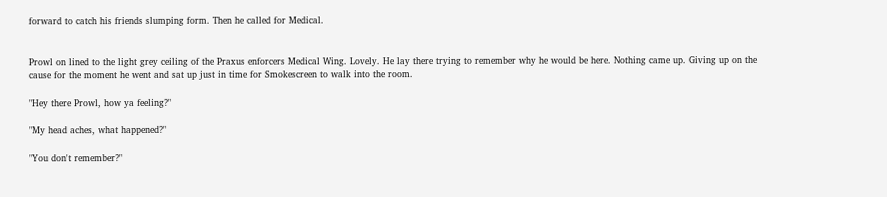forward to catch his friends slumping form. Then he called for Medical.


Prowl on lined to the light grey ceiling of the Praxus enforcers Medical Wing. Lovely. He lay there trying to remember why he would be here. Nothing came up. Giving up on the cause for the moment he went and sat up just in time for Smokescreen to walk into the room.

"Hey there Prowl, how ya feeling?"

"My head aches, what happened?"

"You don't remember?"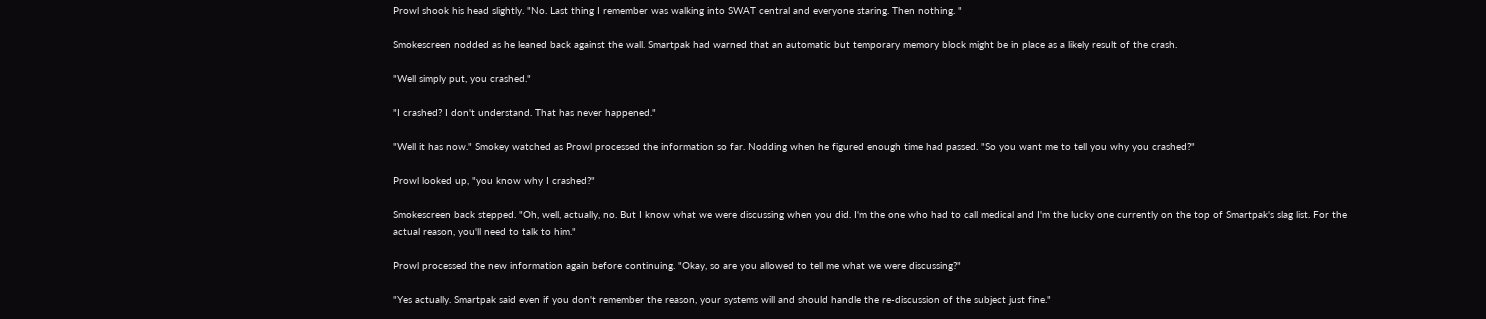Prowl shook his head slightly. "No. Last thing I remember was walking into SWAT central and everyone staring. Then nothing. "

Smokescreen nodded as he leaned back against the wall. Smartpak had warned that an automatic but temporary memory block might be in place as a likely result of the crash.

"Well simply put, you crashed."

"I crashed? I don't understand. That has never happened."

"Well it has now." Smokey watched as Prowl processed the information so far. Nodding when he figured enough time had passed. "So you want me to tell you why you crashed?"

Prowl looked up, "you know why I crashed?"

Smokescreen back stepped. "Oh, well, actually, no. But I know what we were discussing when you did. I'm the one who had to call medical and I'm the lucky one currently on the top of Smartpak's slag list. For the actual reason, you'll need to talk to him."

Prowl processed the new information again before continuing. "Okay, so are you allowed to tell me what we were discussing?"

"Yes actually. Smartpak said even if you don't remember the reason, your systems will and should handle the re-discussion of the subject just fine."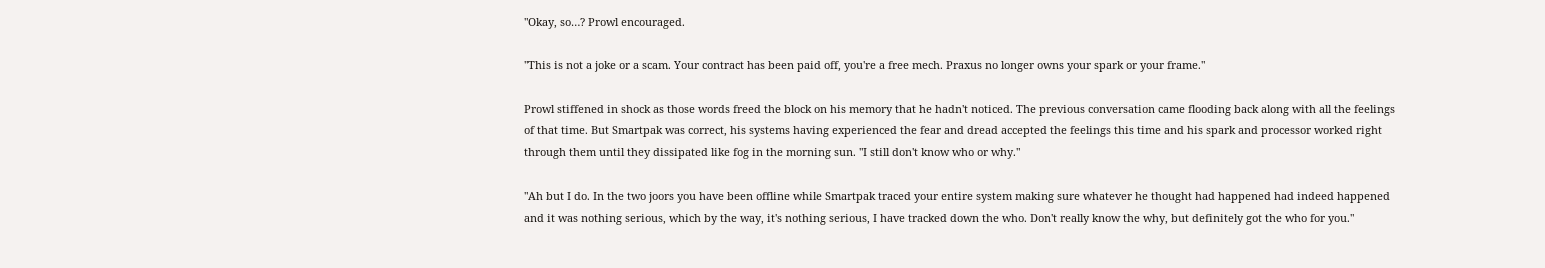"Okay, so…? Prowl encouraged.

"This is not a joke or a scam. Your contract has been paid off, you're a free mech. Praxus no longer owns your spark or your frame."

Prowl stiffened in shock as those words freed the block on his memory that he hadn't noticed. The previous conversation came flooding back along with all the feelings of that time. But Smartpak was correct, his systems having experienced the fear and dread accepted the feelings this time and his spark and processor worked right through them until they dissipated like fog in the morning sun. "I still don't know who or why."

"Ah but I do. In the two joors you have been offline while Smartpak traced your entire system making sure whatever he thought had happened had indeed happened and it was nothing serious, which by the way, it's nothing serious, I have tracked down the who. Don't really know the why, but definitely got the who for you."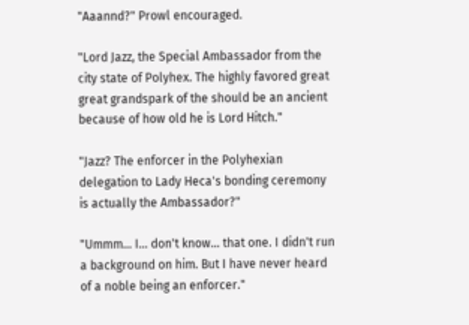"Aaannd?" Prowl encouraged.

"Lord Jazz, the Special Ambassador from the city state of Polyhex. The highly favored great great grandspark of the should be an ancient because of how old he is Lord Hitch."

"Jazz? The enforcer in the Polyhexian delegation to Lady Heca's bonding ceremony is actually the Ambassador?"

"Ummm… I… don't know… that one. I didn't run a background on him. But I have never heard of a noble being an enforcer."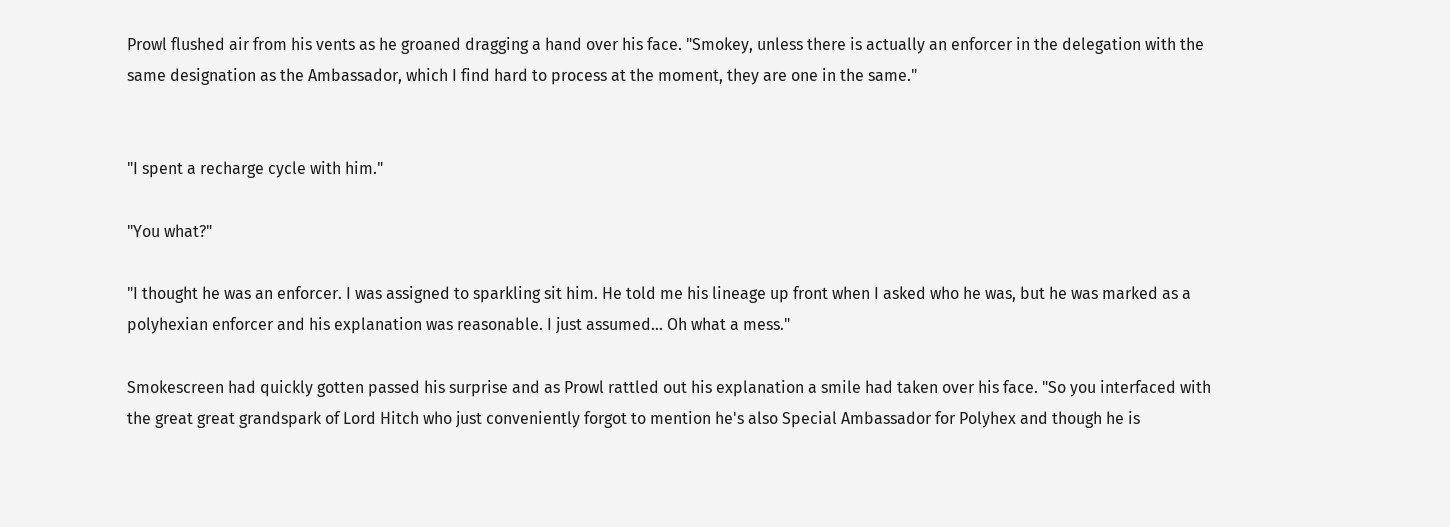Prowl flushed air from his vents as he groaned dragging a hand over his face. "Smokey, unless there is actually an enforcer in the delegation with the same designation as the Ambassador, which I find hard to process at the moment, they are one in the same."


"I spent a recharge cycle with him."

"You what?"

"I thought he was an enforcer. I was assigned to sparkling sit him. He told me his lineage up front when I asked who he was, but he was marked as a polyhexian enforcer and his explanation was reasonable. I just assumed… Oh what a mess."

Smokescreen had quickly gotten passed his surprise and as Prowl rattled out his explanation a smile had taken over his face. "So you interfaced with the great great grandspark of Lord Hitch who just conveniently forgot to mention he's also Special Ambassador for Polyhex and though he is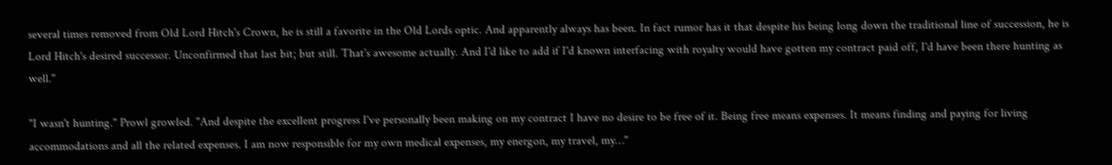several times removed from Old Lord Hitch's Crown, he is still a favorite in the Old Lords optic. And apparently always has been. In fact rumor has it that despite his being long down the traditional line of succession, he is Lord Hitch's desired successor. Unconfirmed that last bit; but still. That's awesome actually. And I'd like to add if I'd known interfacing with royalty would have gotten my contract paid off, I'd have been there hunting as well."

"I wasn't hunting." Prowl growled. "And despite the excellent progress I've personally been making on my contract I have no desire to be free of it. Being free means expenses. It means finding and paying for living accommodations and all the related expenses. I am now responsible for my own medical expenses, my energon, my travel, my…"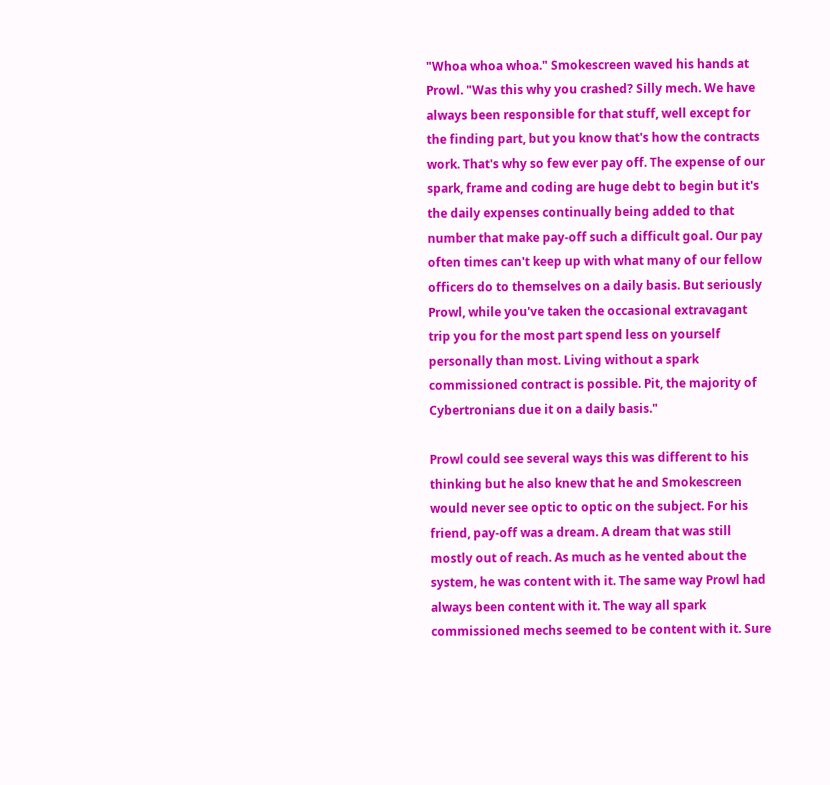"Whoa whoa whoa." Smokescreen waved his hands at Prowl. "Was this why you crashed? Silly mech. We have always been responsible for that stuff, well except for the finding part, but you know that's how the contracts work. That's why so few ever pay off. The expense of our spark, frame and coding are huge debt to begin but it's the daily expenses continually being added to that number that make pay-off such a difficult goal. Our pay often times can't keep up with what many of our fellow officers do to themselves on a daily basis. But seriously Prowl, while you've taken the occasional extravagant trip you for the most part spend less on yourself personally than most. Living without a spark commissioned contract is possible. Pit, the majority of Cybertronians due it on a daily basis."

Prowl could see several ways this was different to his thinking but he also knew that he and Smokescreen would never see optic to optic on the subject. For his friend, pay-off was a dream. A dream that was still mostly out of reach. As much as he vented about the system, he was content with it. The same way Prowl had always been content with it. The way all spark commissioned mechs seemed to be content with it. Sure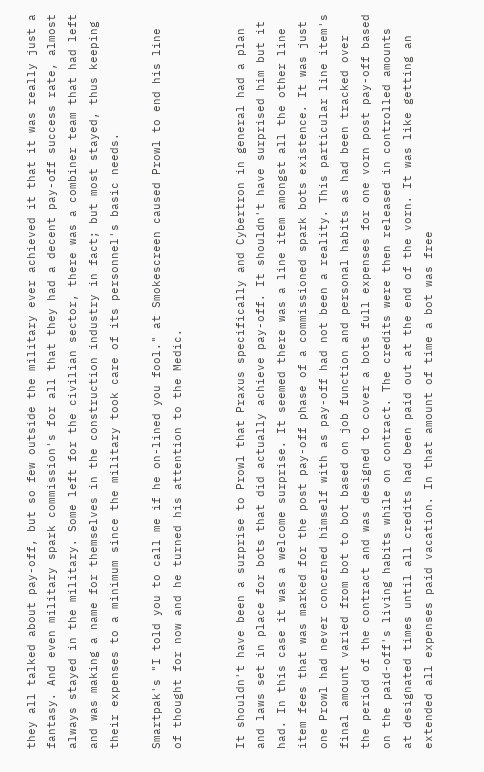they all talked about pay-off, but so few outside the military ever achieved it that it was really just a fantasy. And even military spark commission's for all that they had a decent pay-off success rate, almost always stayed in the military. Some left for the civilian sector, there was a combiner team that had left and was making a name for themselves in the construction industry in fact; but most stayed, thus keeping their expenses to a minimum since the military took care of its personnel's basic needs.

Smartpak's "I told you to call me if he on-lined you fool." at Smokescreen caused Prowl to end his line of thought for now and he turned his attention to the Medic.


It shouldn't have been a surprise to Prowl that Praxus specifically and Cybertron in general had a plan and laws set in place for bots that did actually achieve pay-off. It shouldn't have surprised him but it had. In this case it was a welcome surprise. It seemed there was a line item amongst all the other line item fees that was marked for the post pay-off phase of a commissioned spark bots existence. It was just one Prowl had never concerned himself with as pay-off had not been a reality. This particular line item's final amount varied from bot to bot based on job function and personal habits as had been tracked over the period of the contract and was designed to cover a bots full expenses for one vorn post pay-off based on the paid-off's living habits while on contract. The credits were then released in controlled amounts at designated times until all credits had been paid out at the end of the vorn. It was like getting an extended all expenses paid vacation. In that amount of time a bot was free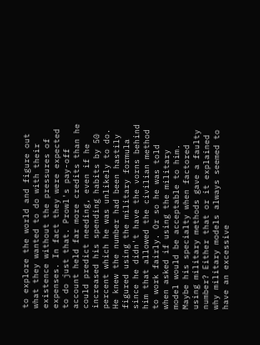to explore the world and figure out what they wanted to do with their existence without the pressures of expenses. In fact they were expected to do just that. Prowl's pay-off account held far more credits than he could predict needing, even if he increased his spending habits by 50 percent which he was unlikely to do. He knew the number had been hastily figured using the military formula since he didn't have the vorns behind him that allowed the civilian method to work fairly. Or so he was told when asked if using the military model would be acceptable to him. Maybe his specialty when factored using military methods gave a faulty number? Either that or it explained why military models always seemed to have an excessive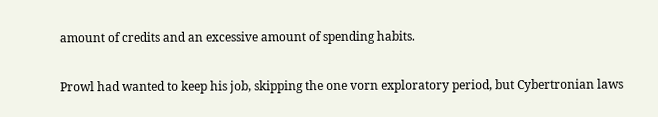amount of credits and an excessive amount of spending habits.

Prowl had wanted to keep his job, skipping the one vorn exploratory period, but Cybertronian laws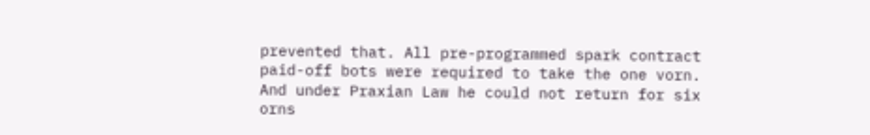prevented that. All pre-programmed spark contract paid-off bots were required to take the one vorn. And under Praxian Law he could not return for six orns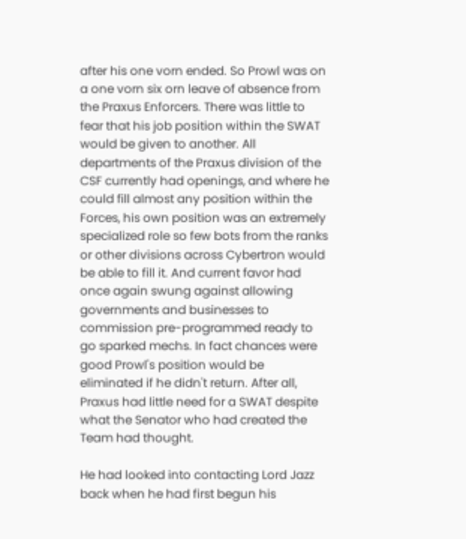after his one vorn ended. So Prowl was on a one vorn six orn leave of absence from the Praxus Enforcers. There was little to fear that his job position within the SWAT would be given to another. All departments of the Praxus division of the CSF currently had openings, and where he could fill almost any position within the Forces, his own position was an extremely specialized role so few bots from the ranks or other divisions across Cybertron would be able to fill it. And current favor had once again swung against allowing governments and businesses to commission pre-programmed ready to go sparked mechs. In fact chances were good Prowl's position would be eliminated if he didn't return. After all, Praxus had little need for a SWAT despite what the Senator who had created the Team had thought.

He had looked into contacting Lord Jazz back when he had first begun his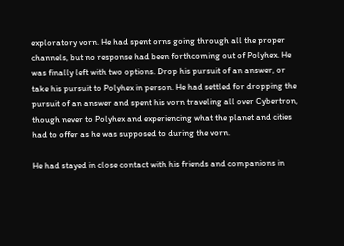exploratory vorn. He had spent orns going through all the proper channels, but no response had been forthcoming out of Polyhex. He was finally left with two options. Drop his pursuit of an answer, or take his pursuit to Polyhex in person. He had settled for dropping the pursuit of an answer and spent his vorn traveling all over Cybertron, though never to Polyhex and experiencing what the planet and cities had to offer as he was supposed to during the vorn.

He had stayed in close contact with his friends and companions in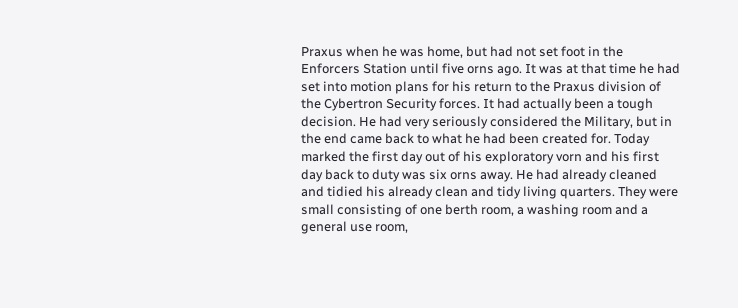Praxus when he was home, but had not set foot in the Enforcers Station until five orns ago. It was at that time he had set into motion plans for his return to the Praxus division of the Cybertron Security forces. It had actually been a tough decision. He had very seriously considered the Military, but in the end came back to what he had been created for. Today marked the first day out of his exploratory vorn and his first day back to duty was six orns away. He had already cleaned and tidied his already clean and tidy living quarters. They were small consisting of one berth room, a washing room and a general use room,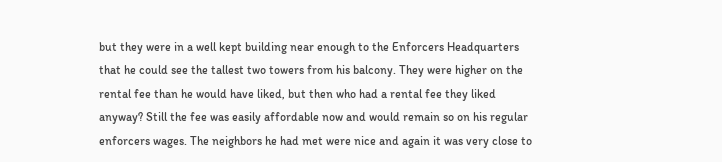but they were in a well kept building near enough to the Enforcers Headquarters that he could see the tallest two towers from his balcony. They were higher on the rental fee than he would have liked, but then who had a rental fee they liked anyway? Still the fee was easily affordable now and would remain so on his regular enforcers wages. The neighbors he had met were nice and again it was very close to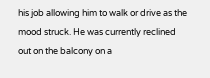his job allowing him to walk or drive as the mood struck. He was currently reclined out on the balcony on a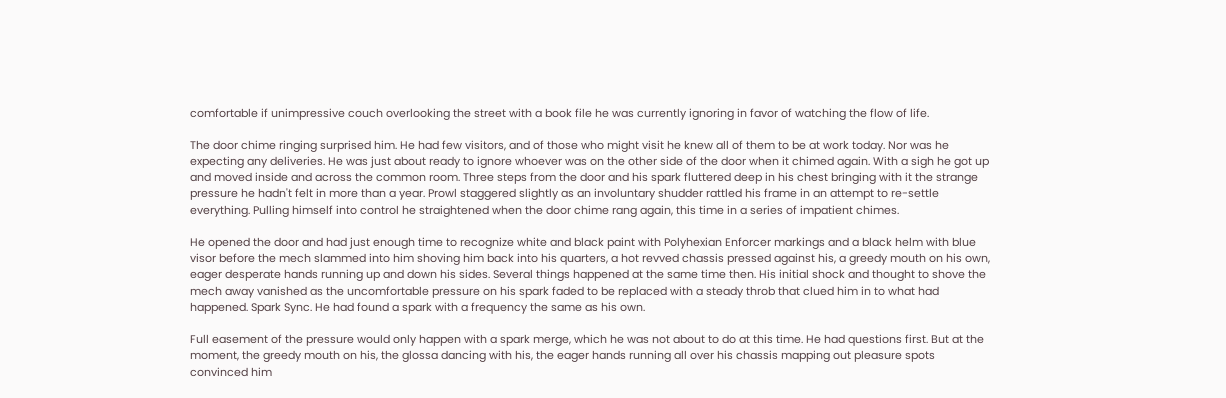comfortable if unimpressive couch overlooking the street with a book file he was currently ignoring in favor of watching the flow of life.

The door chime ringing surprised him. He had few visitors, and of those who might visit he knew all of them to be at work today. Nor was he expecting any deliveries. He was just about ready to ignore whoever was on the other side of the door when it chimed again. With a sigh he got up and moved inside and across the common room. Three steps from the door and his spark fluttered deep in his chest bringing with it the strange pressure he hadn't felt in more than a year. Prowl staggered slightly as an involuntary shudder rattled his frame in an attempt to re-settle everything. Pulling himself into control he straightened when the door chime rang again, this time in a series of impatient chimes.

He opened the door and had just enough time to recognize white and black paint with Polyhexian Enforcer markings and a black helm with blue visor before the mech slammed into him shoving him back into his quarters, a hot revved chassis pressed against his, a greedy mouth on his own, eager desperate hands running up and down his sides. Several things happened at the same time then. His initial shock and thought to shove the mech away vanished as the uncomfortable pressure on his spark faded to be replaced with a steady throb that clued him in to what had happened. Spark Sync. He had found a spark with a frequency the same as his own.

Full easement of the pressure would only happen with a spark merge, which he was not about to do at this time. He had questions first. But at the moment, the greedy mouth on his, the glossa dancing with his, the eager hands running all over his chassis mapping out pleasure spots convinced him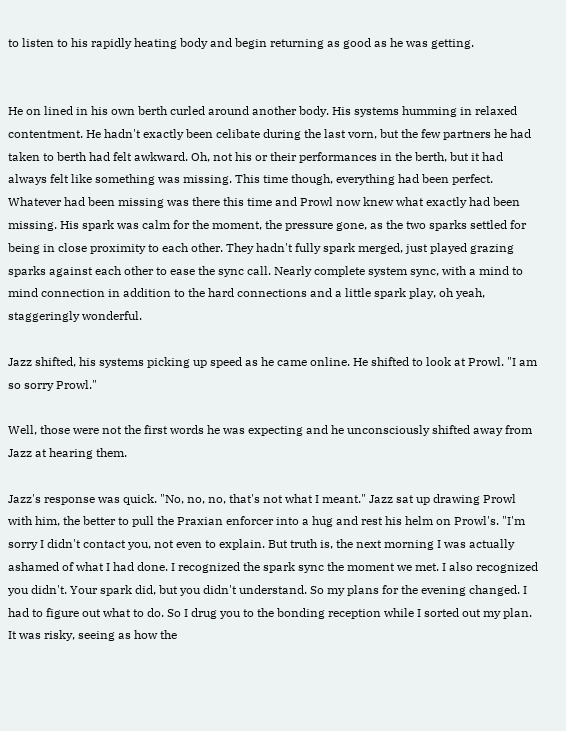to listen to his rapidly heating body and begin returning as good as he was getting.


He on lined in his own berth curled around another body. His systems humming in relaxed contentment. He hadn't exactly been celibate during the last vorn, but the few partners he had taken to berth had felt awkward. Oh, not his or their performances in the berth, but it had always felt like something was missing. This time though, everything had been perfect. Whatever had been missing was there this time and Prowl now knew what exactly had been missing. His spark was calm for the moment, the pressure gone, as the two sparks settled for being in close proximity to each other. They hadn't fully spark merged, just played grazing sparks against each other to ease the sync call. Nearly complete system sync, with a mind to mind connection in addition to the hard connections and a little spark play, oh yeah, staggeringly wonderful.

Jazz shifted, his systems picking up speed as he came online. He shifted to look at Prowl. "I am so sorry Prowl."

Well, those were not the first words he was expecting and he unconsciously shifted away from Jazz at hearing them.

Jazz's response was quick. "No, no, no, that's not what I meant." Jazz sat up drawing Prowl with him, the better to pull the Praxian enforcer into a hug and rest his helm on Prowl's. "I'm sorry I didn't contact you, not even to explain. But truth is, the next morning I was actually ashamed of what I had done. I recognized the spark sync the moment we met. I also recognized you didn't. Your spark did, but you didn't understand. So my plans for the evening changed. I had to figure out what to do. So I drug you to the bonding reception while I sorted out my plan. It was risky, seeing as how the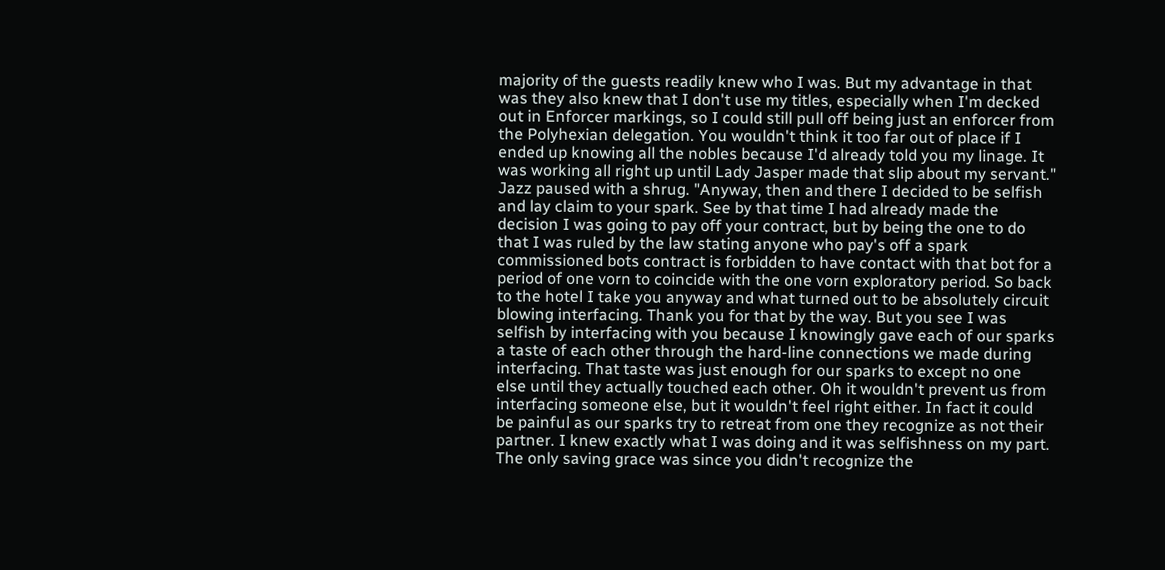majority of the guests readily knew who I was. But my advantage in that was they also knew that I don't use my titles, especially when I'm decked out in Enforcer markings, so I could still pull off being just an enforcer from the Polyhexian delegation. You wouldn't think it too far out of place if I ended up knowing all the nobles because I'd already told you my linage. It was working all right up until Lady Jasper made that slip about my servant." Jazz paused with a shrug. "Anyway, then and there I decided to be selfish and lay claim to your spark. See by that time I had already made the decision I was going to pay off your contract, but by being the one to do that I was ruled by the law stating anyone who pay's off a spark commissioned bots contract is forbidden to have contact with that bot for a period of one vorn to coincide with the one vorn exploratory period. So back to the hotel I take you anyway and what turned out to be absolutely circuit blowing interfacing. Thank you for that by the way. But you see I was selfish by interfacing with you because I knowingly gave each of our sparks a taste of each other through the hard-line connections we made during interfacing. That taste was just enough for our sparks to except no one else until they actually touched each other. Oh it wouldn't prevent us from interfacing someone else, but it wouldn't feel right either. In fact it could be painful as our sparks try to retreat from one they recognize as not their partner. I knew exactly what I was doing and it was selfishness on my part. The only saving grace was since you didn't recognize the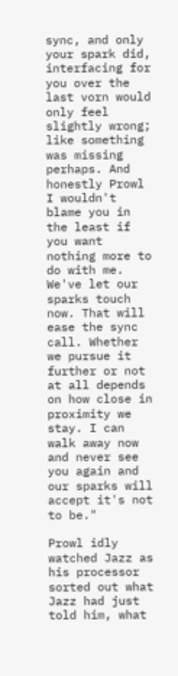sync, and only your spark did, interfacing for you over the last vorn would only feel slightly wrong; like something was missing perhaps. And honestly Prowl I wouldn't blame you in the least if you want nothing more to do with me. We've let our sparks touch now. That will ease the sync call. Whether we pursue it further or not at all depends on how close in proximity we stay. I can walk away now and never see you again and our sparks will accept it's not to be."

Prowl idly watched Jazz as his processor sorted out what Jazz had just told him, what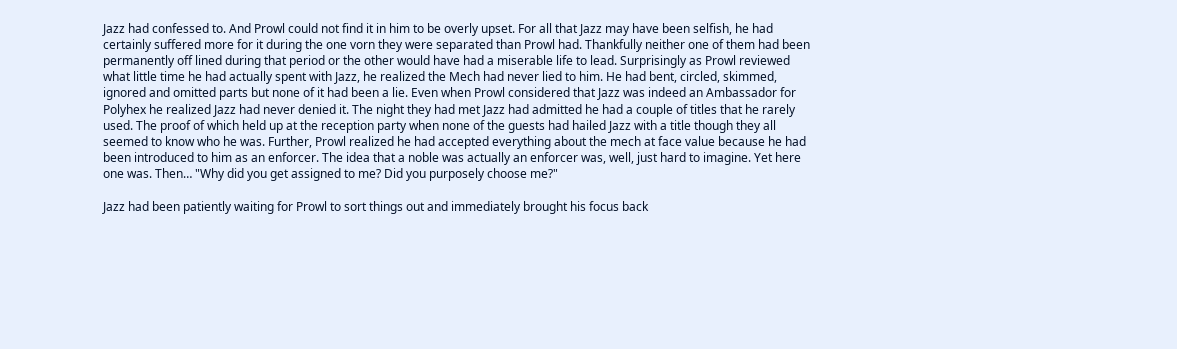Jazz had confessed to. And Prowl could not find it in him to be overly upset. For all that Jazz may have been selfish, he had certainly suffered more for it during the one vorn they were separated than Prowl had. Thankfully neither one of them had been permanently off lined during that period or the other would have had a miserable life to lead. Surprisingly as Prowl reviewed what little time he had actually spent with Jazz, he realized the Mech had never lied to him. He had bent, circled, skimmed, ignored and omitted parts but none of it had been a lie. Even when Prowl considered that Jazz was indeed an Ambassador for Polyhex he realized Jazz had never denied it. The night they had met Jazz had admitted he had a couple of titles that he rarely used. The proof of which held up at the reception party when none of the guests had hailed Jazz with a title though they all seemed to know who he was. Further, Prowl realized he had accepted everything about the mech at face value because he had been introduced to him as an enforcer. The idea that a noble was actually an enforcer was, well, just hard to imagine. Yet here one was. Then… "Why did you get assigned to me? Did you purposely choose me?"

Jazz had been patiently waiting for Prowl to sort things out and immediately brought his focus back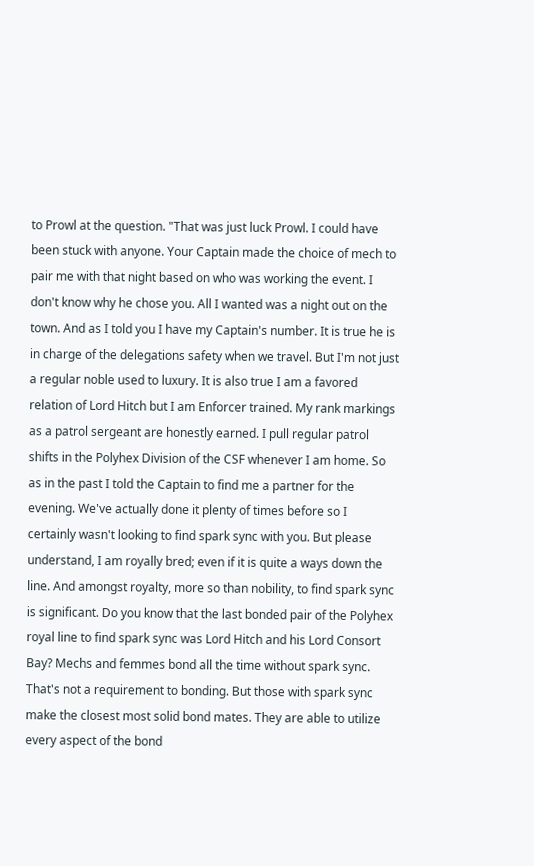to Prowl at the question. "That was just luck Prowl. I could have been stuck with anyone. Your Captain made the choice of mech to pair me with that night based on who was working the event. I don't know why he chose you. All I wanted was a night out on the town. And as I told you I have my Captain's number. It is true he is in charge of the delegations safety when we travel. But I'm not just a regular noble used to luxury. It is also true I am a favored relation of Lord Hitch but I am Enforcer trained. My rank markings as a patrol sergeant are honestly earned. I pull regular patrol shifts in the Polyhex Division of the CSF whenever I am home. So as in the past I told the Captain to find me a partner for the evening. We've actually done it plenty of times before so I certainly wasn't looking to find spark sync with you. But please understand, I am royally bred; even if it is quite a ways down the line. And amongst royalty, more so than nobility, to find spark sync is significant. Do you know that the last bonded pair of the Polyhex royal line to find spark sync was Lord Hitch and his Lord Consort Bay? Mechs and femmes bond all the time without spark sync. That's not a requirement to bonding. But those with spark sync make the closest most solid bond mates. They are able to utilize every aspect of the bond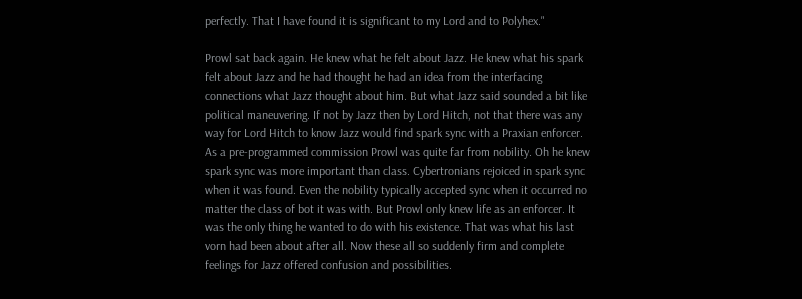perfectly. That I have found it is significant to my Lord and to Polyhex."

Prowl sat back again. He knew what he felt about Jazz. He knew what his spark felt about Jazz and he had thought he had an idea from the interfacing connections what Jazz thought about him. But what Jazz said sounded a bit like political maneuvering. If not by Jazz then by Lord Hitch, not that there was any way for Lord Hitch to know Jazz would find spark sync with a Praxian enforcer. As a pre-programmed commission Prowl was quite far from nobility. Oh he knew spark sync was more important than class. Cybertronians rejoiced in spark sync when it was found. Even the nobility typically accepted sync when it occurred no matter the class of bot it was with. But Prowl only knew life as an enforcer. It was the only thing he wanted to do with his existence. That was what his last vorn had been about after all. Now these all so suddenly firm and complete feelings for Jazz offered confusion and possibilities.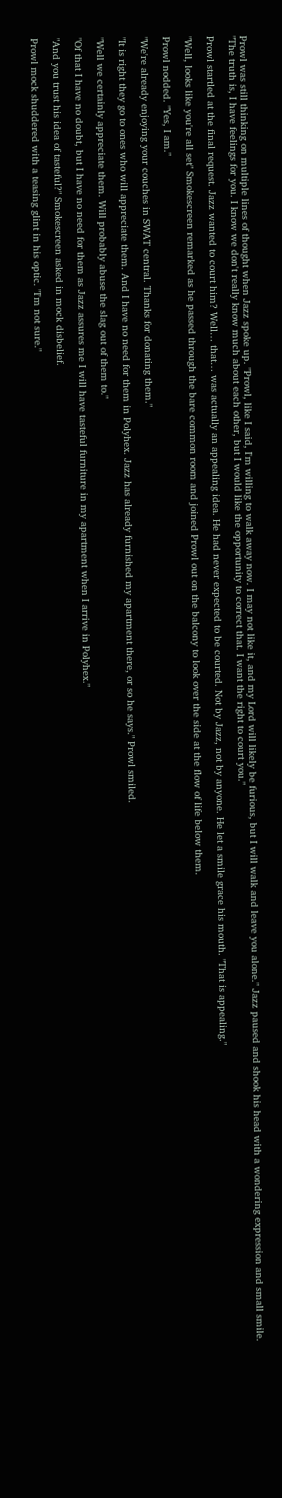Prowl was still thinking on multiple lines of thought when Jazz spoke up. "Prowl, like I said, I'm willing to walk away now. I may not like it, and my Lord will likely be furious, but I will walk and leave you alone." Jazz paused and shook his head with a wondering expression and small smile. "The truth is, I have feelings for you. I know we don't really know much about each other, but I would like the opportunity to correct that. I want the right to court you."

Prowl startled at the final request. Jazz wanted to court him? Well… that… was actually an appealing idea. He had never expected to be courted. Not by Jazz, not by anyone. He let a smile grace his mouth. "That is appealing."

"Well, looks like you're all set" Smokescreen remarked as he passed through the bare common room and joined Prowl out on the balcony to look over the side at the flow of life below them.

Prowl nodded. "Yes, I am."

"We're already enjoying your couches in SWAT central. Thanks for donating them."

"It is right they go to ones who will appreciate them. And I have no need for them in Polyhex. Jazz has already furnished my apartment there, or so he says." Prowl smiled.

"Well we certainly appreciate them. Will probably abuse the slag out of them to."

"Of that I have no doubt, but I have no need for them as Jazz assures me I will have tasteful furniture in my apartment when I arrive in Polyhex."

"And you trust his idea of tasteful?" Smokescreen asked in mock disbelief.

Prowl mock shuddered with a teasing glint in his optic. "I'm not sure."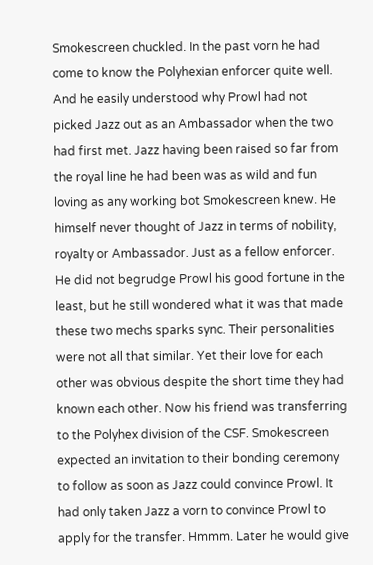Smokescreen chuckled. In the past vorn he had come to know the Polyhexian enforcer quite well. And he easily understood why Prowl had not picked Jazz out as an Ambassador when the two had first met. Jazz having been raised so far from the royal line he had been was as wild and fun loving as any working bot Smokescreen knew. He himself never thought of Jazz in terms of nobility, royalty or Ambassador. Just as a fellow enforcer. He did not begrudge Prowl his good fortune in the least, but he still wondered what it was that made these two mechs sparks sync. Their personalities were not all that similar. Yet their love for each other was obvious despite the short time they had known each other. Now his friend was transferring to the Polyhex division of the CSF. Smokescreen expected an invitation to their bonding ceremony to follow as soon as Jazz could convince Prowl. It had only taken Jazz a vorn to convince Prowl to apply for the transfer. Hmmm. Later he would give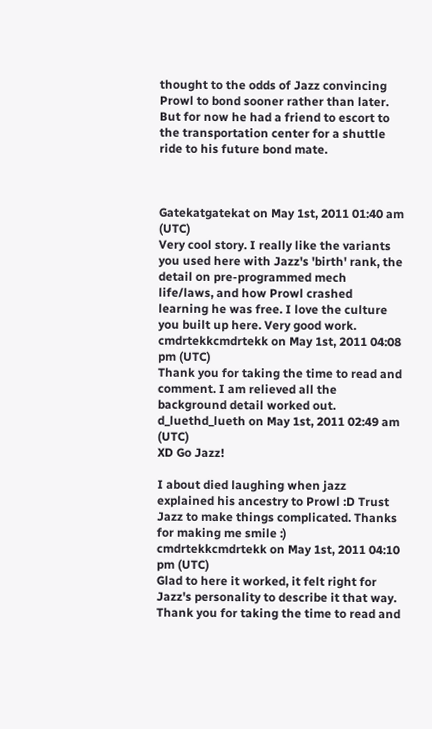thought to the odds of Jazz convincing Prowl to bond sooner rather than later. But for now he had a friend to escort to the transportation center for a shuttle ride to his future bond mate.



Gatekatgatekat on May 1st, 2011 01:40 am (UTC)
Very cool story. I really like the variants you used here with Jazz's 'birth' rank, the detail on pre-programmed mech life/laws, and how Prowl crashed learning he was free. I love the culture you built up here. Very good work.
cmdrtekkcmdrtekk on May 1st, 2011 04:08 pm (UTC)
Thank you for taking the time to read and comment. I am relieved all the background detail worked out.
d_luethd_lueth on May 1st, 2011 02:49 am (UTC)
XD Go Jazz!

I about died laughing when jazz explained his ancestry to Prowl :D Trust Jazz to make things complicated. Thanks for making me smile :)
cmdrtekkcmdrtekk on May 1st, 2011 04:10 pm (UTC)
Glad to here it worked, it felt right for Jazz's personality to describe it that way. Thank you for taking the time to read and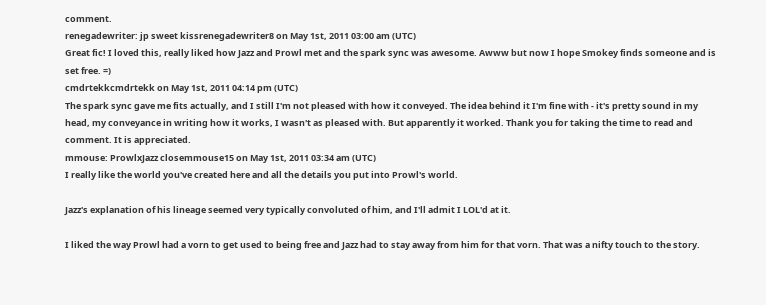comment.
renegadewriter: jp sweet kissrenegadewriter8 on May 1st, 2011 03:00 am (UTC)
Great fic! I loved this, really liked how Jazz and Prowl met and the spark sync was awesome. Awww but now I hope Smokey finds someone and is set free. =)
cmdrtekkcmdrtekk on May 1st, 2011 04:14 pm (UTC)
The spark sync gave me fits actually, and I still I'm not pleased with how it conveyed. The idea behind it I'm fine with - it's pretty sound in my head, my conveyance in writing how it works, I wasn't as pleased with. But apparently it worked. Thank you for taking the time to read and comment. It is appreciated.
mmouse: ProwlxJazz closemmouse15 on May 1st, 2011 03:34 am (UTC)
I really like the world you've created here and all the details you put into Prowl's world.

Jazz's explanation of his lineage seemed very typically convoluted of him, and I'll admit I LOL'd at it.

I liked the way Prowl had a vorn to get used to being free and Jazz had to stay away from him for that vorn. That was a nifty touch to the story.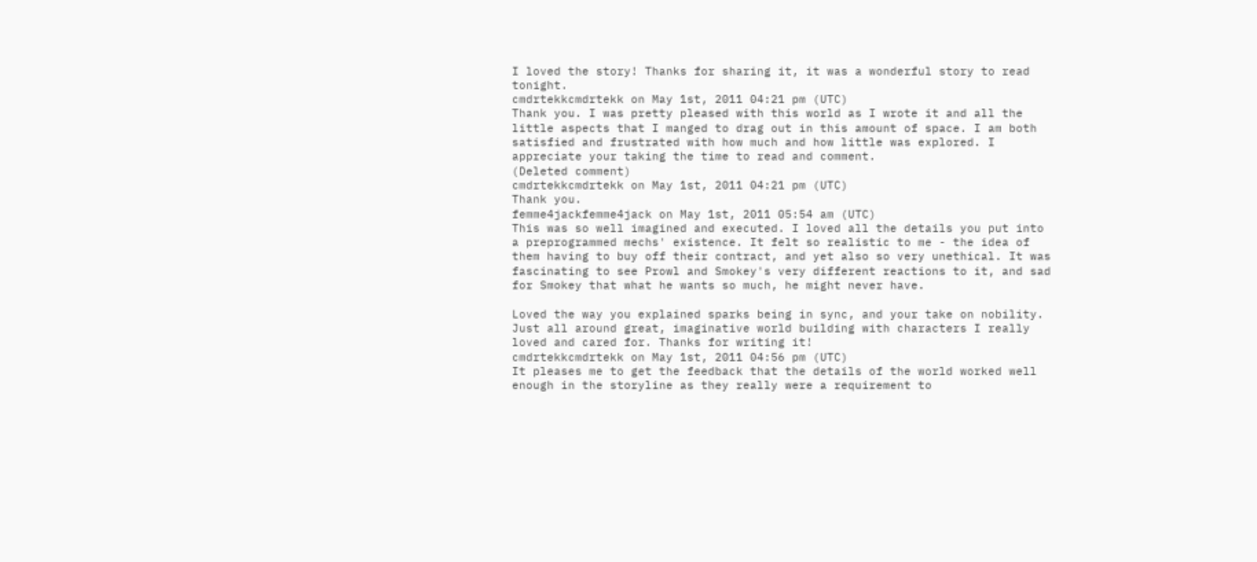I loved the story! Thanks for sharing it, it was a wonderful story to read tonight.
cmdrtekkcmdrtekk on May 1st, 2011 04:21 pm (UTC)
Thank you. I was pretty pleased with this world as I wrote it and all the little aspects that I manged to drag out in this amount of space. I am both satisfied and frustrated with how much and how little was explored. I appreciate your taking the time to read and comment.
(Deleted comment)
cmdrtekkcmdrtekk on May 1st, 2011 04:21 pm (UTC)
Thank you.
femme4jackfemme4jack on May 1st, 2011 05:54 am (UTC)
This was so well imagined and executed. I loved all the details you put into a preprogrammed mechs' existence. It felt so realistic to me - the idea of them having to buy off their contract, and yet also so very unethical. It was fascinating to see Prowl and Smokey's very different reactions to it, and sad for Smokey that what he wants so much, he might never have.

Loved the way you explained sparks being in sync, and your take on nobility. Just all around great, imaginative world building with characters I really loved and cared for. Thanks for writing it!
cmdrtekkcmdrtekk on May 1st, 2011 04:56 pm (UTC)
It pleases me to get the feedback that the details of the world worked well enough in the storyline as they really were a requirement to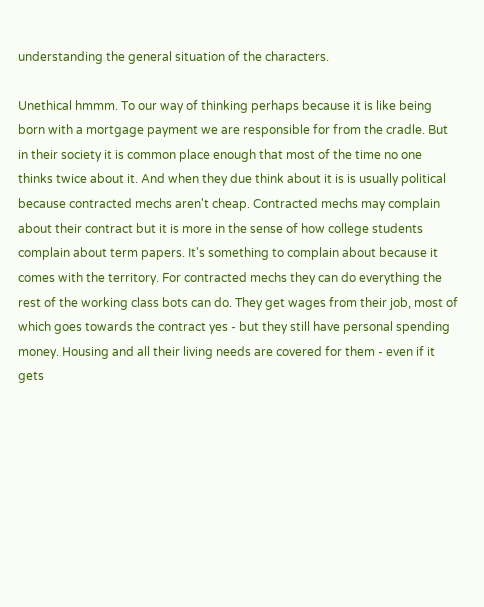understanding the general situation of the characters.

Unethical hmmm. To our way of thinking perhaps because it is like being born with a mortgage payment we are responsible for from the cradle. But in their society it is common place enough that most of the time no one thinks twice about it. And when they due think about it is is usually political because contracted mechs aren't cheap. Contracted mechs may complain about their contract but it is more in the sense of how college students complain about term papers. It's something to complain about because it comes with the territory. For contracted mechs they can do everything the rest of the working class bots can do. They get wages from their job, most of which goes towards the contract yes - but they still have personal spending money. Housing and all their living needs are covered for them - even if it gets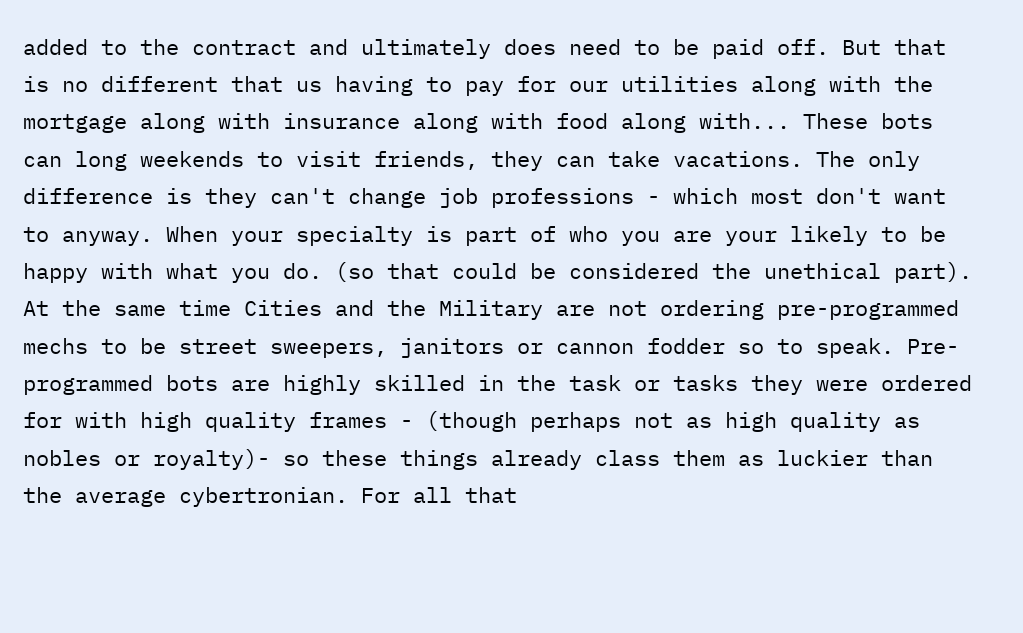added to the contract and ultimately does need to be paid off. But that is no different that us having to pay for our utilities along with the mortgage along with insurance along with food along with... These bots can long weekends to visit friends, they can take vacations. The only difference is they can't change job professions - which most don't want to anyway. When your specialty is part of who you are your likely to be happy with what you do. (so that could be considered the unethical part). At the same time Cities and the Military are not ordering pre-programmed mechs to be street sweepers, janitors or cannon fodder so to speak. Pre-programmed bots are highly skilled in the task or tasks they were ordered for with high quality frames - (though perhaps not as high quality as nobles or royalty)- so these things already class them as luckier than the average cybertronian. For all that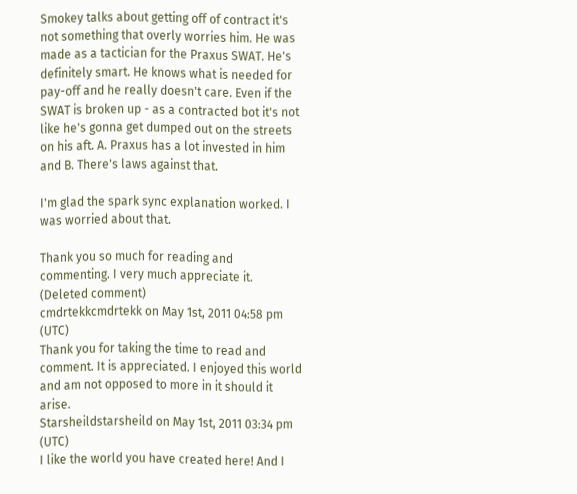Smokey talks about getting off of contract it's not something that overly worries him. He was made as a tactician for the Praxus SWAT. He's definitely smart. He knows what is needed for pay-off and he really doesn't care. Even if the SWAT is broken up - as a contracted bot it's not like he's gonna get dumped out on the streets on his aft. A. Praxus has a lot invested in him and B. There's laws against that.

I'm glad the spark sync explanation worked. I was worried about that.

Thank you so much for reading and commenting. I very much appreciate it.
(Deleted comment)
cmdrtekkcmdrtekk on May 1st, 2011 04:58 pm (UTC)
Thank you for taking the time to read and comment. It is appreciated. I enjoyed this world and am not opposed to more in it should it arise.
Starsheildstarsheild on May 1st, 2011 03:34 pm (UTC)
I like the world you have created here! And I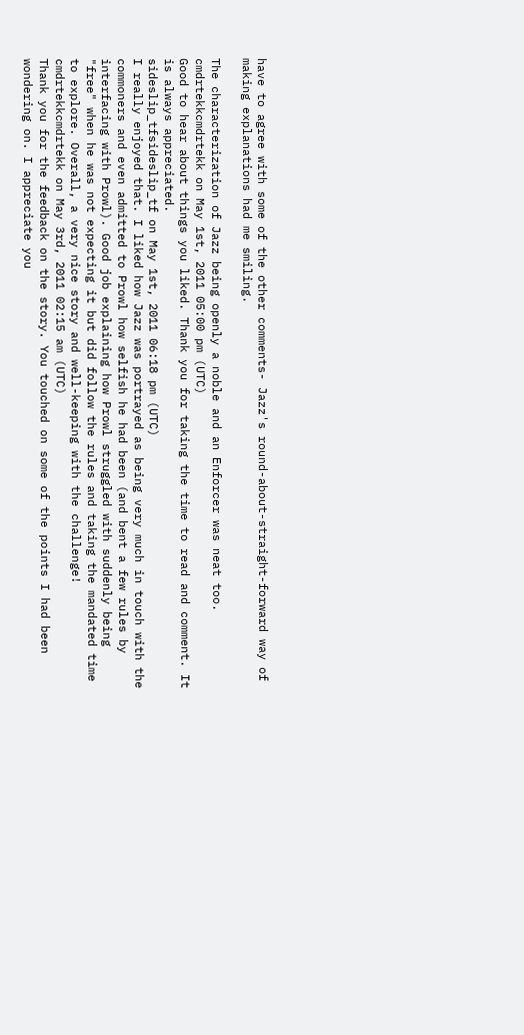have to agree with some of the other comments- Jazz's round-about-straight-forward way of making explanations had me smiling.

The characterization of Jazz being openly a noble and an Enforcer was neat too.
cmdrtekkcmdrtekk on May 1st, 2011 05:00 pm (UTC)
Good to hear about things you liked. Thank you for taking the time to read and comment. It is always appreciated.
sideslip_tfsideslip_tf on May 1st, 2011 06:18 pm (UTC)
I really enjoyed that. I liked how Jazz was portrayed as being very much in touch with the commoners and even admitted to Prowl how selfish he had been (and bent a few rules by interfacing with Prowl). Good job explaining how Prowl struggled with suddenly being "free" when he was not expecting it but did follow the rules and taking the mandated time to explore. Overall, a very nice story and well-keeping with the challenge!
cmdrtekkcmdrtekk on May 3rd, 2011 02:15 am (UTC)
Thank you for the feedback on the story. You touched on some of the points I had been wondering on. I appreciate you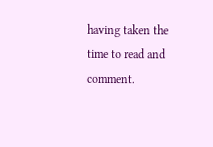having taken the time to read and comment.